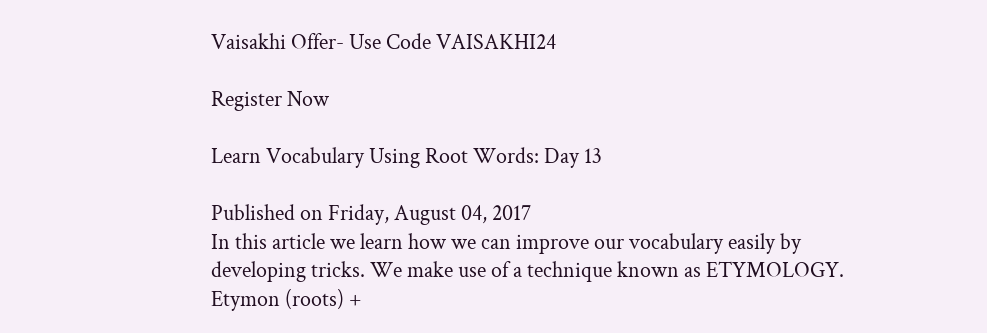Vaisakhi Offer- Use Code VAISAKHI24

Register Now

Learn Vocabulary Using Root Words: Day 13

Published on Friday, August 04, 2017
In this article we learn how we can improve our vocabulary easily by developing tricks. We make use of a technique known as ETYMOLOGY.
Etymon (roots) +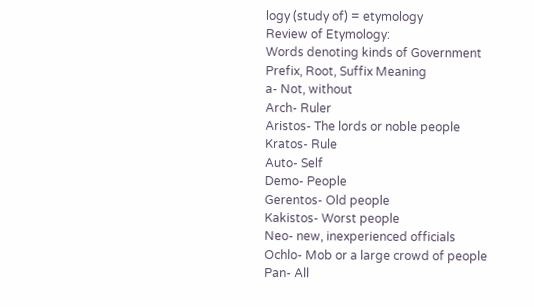logy (study of) = etymology
Review of Etymology:
Words denoting kinds of Government
Prefix, Root, Suffix Meaning
a- Not, without
Arch- Ruler
Aristos- The lords or noble people
Kratos- Rule
Auto- Self
Demo- People
Gerentos- Old people
Kakistos- Worst people
Neo- new, inexperienced officials
Ochlo- Mob or a large crowd of people
Pan- All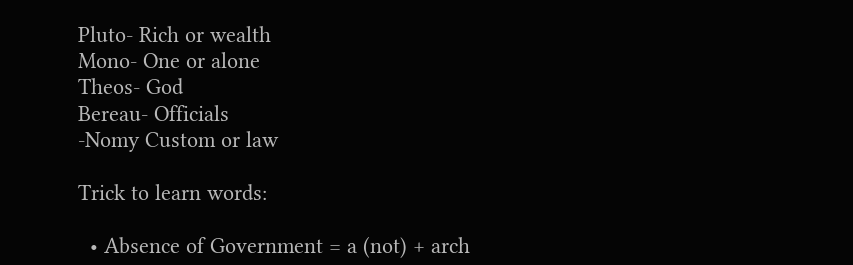Pluto- Rich or wealth
Mono- One or alone
Theos- God
Bereau- Officials
-Nomy Custom or law

Trick to learn words:

  • Absence of Government = a (not) + arch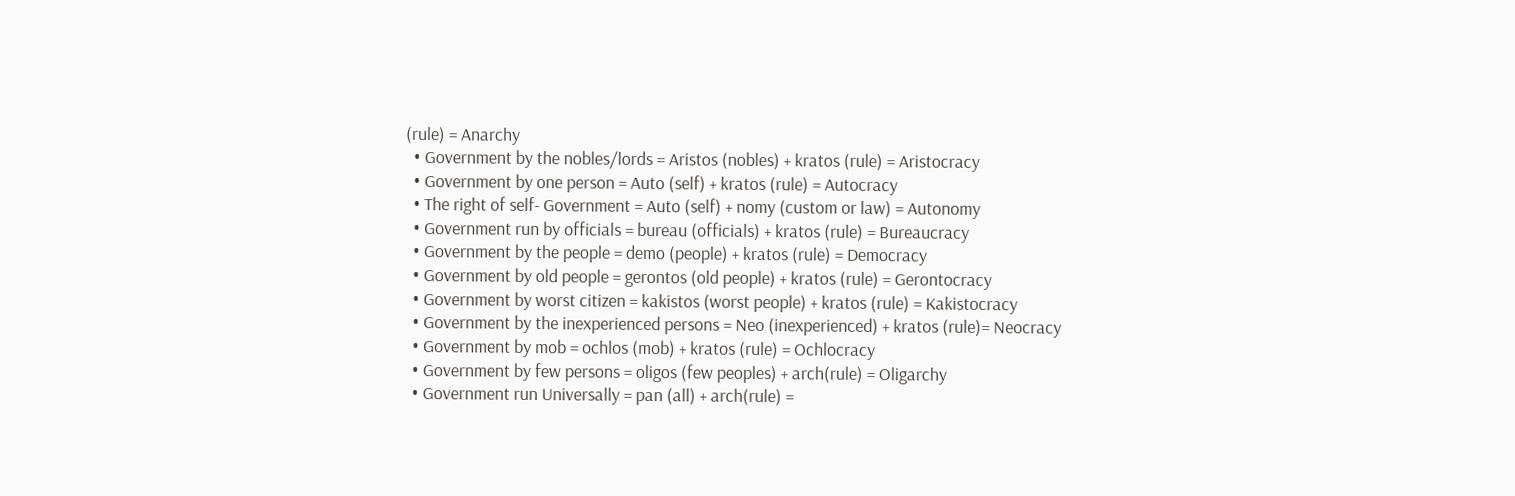(rule) = Anarchy
  • Government by the nobles/lords = Aristos (nobles) + kratos (rule) = Aristocracy
  • Government by one person = Auto (self) + kratos (rule) = Autocracy
  • The right of self- Government = Auto (self) + nomy (custom or law) = Autonomy
  • Government run by officials = bureau (officials) + kratos (rule) = Bureaucracy
  • Government by the people = demo (people) + kratos (rule) = Democracy
  • Government by old people = gerontos (old people) + kratos (rule) = Gerontocracy
  • Government by worst citizen = kakistos (worst people) + kratos (rule) = Kakistocracy
  • Government by the inexperienced persons = Neo (inexperienced) + kratos (rule)= Neocracy
  • Government by mob = ochlos (mob) + kratos (rule) = Ochlocracy
  • Government by few persons = oligos (few peoples) + arch(rule) = Oligarchy
  • Government run Universally = pan (all) + arch(rule) =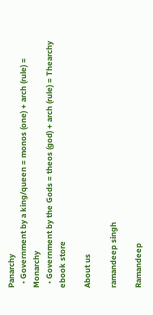Panarchy
  • Government by a king/queen = monos (one) + arch (rule) = Monarchy
  • Government by the Gods = theos (god) + arch (rule) = Thearchy
ebook store

About us

ramandeep singh

Ramandeep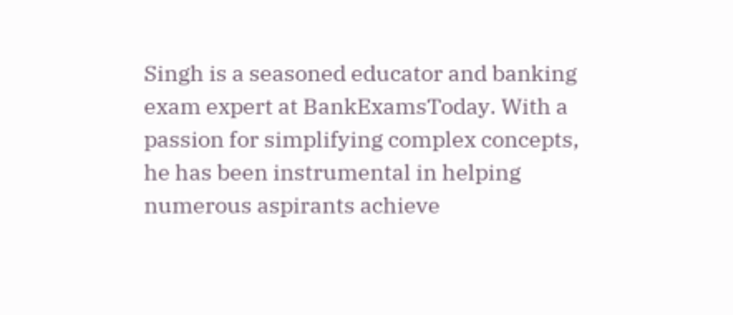Singh is a seasoned educator and banking exam expert at BankExamsToday. With a passion for simplifying complex concepts, he has been instrumental in helping numerous aspirants achieve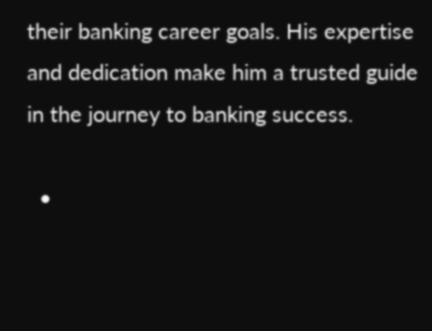their banking career goals. His expertise and dedication make him a trusted guide in the journey to banking success.

  •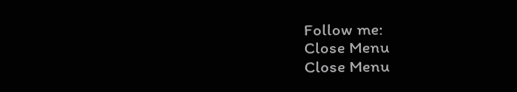Follow me:
Close Menu
Close Menu